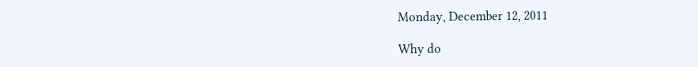Monday, December 12, 2011

Why do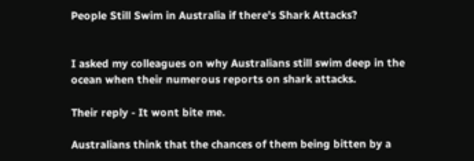People Still Swim in Australia if there's Shark Attacks?


I asked my colleagues on why Australians still swim deep in the ocean when their numerous reports on shark attacks.

Their reply - It wont bite me.

Australians think that the chances of them being bitten by a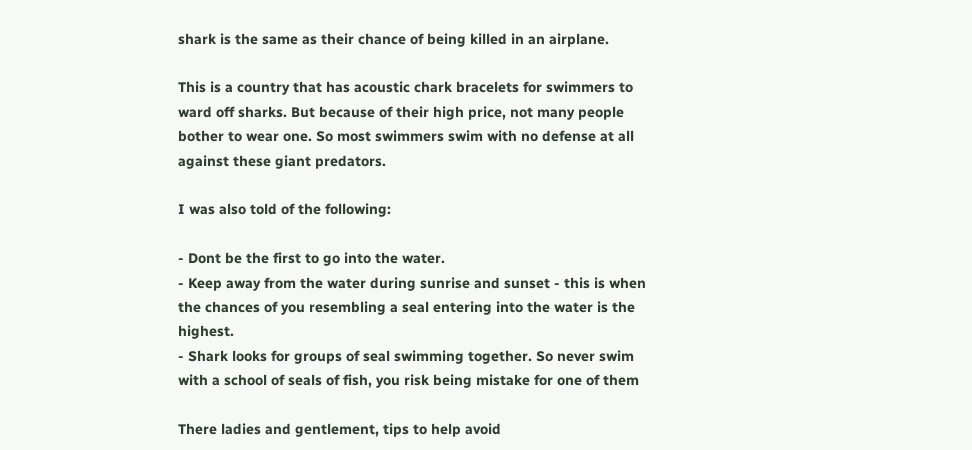shark is the same as their chance of being killed in an airplane.

This is a country that has acoustic chark bracelets for swimmers to ward off sharks. But because of their high price, not many people bother to wear one. So most swimmers swim with no defense at all against these giant predators.

I was also told of the following:

- Dont be the first to go into the water.
- Keep away from the water during sunrise and sunset - this is when the chances of you resembling a seal entering into the water is the highest.
- Shark looks for groups of seal swimming together. So never swim with a school of seals of fish, you risk being mistake for one of them

There ladies and gentlement, tips to help avoid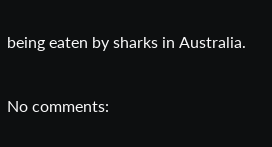being eaten by sharks in Australia.

No comments: